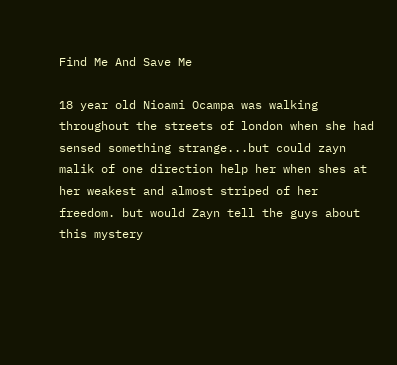Find Me And Save Me

18 year old Nioami Ocampa was walking throughout the streets of london when she had sensed something strange...but could zayn malik of one direction help her when shes at her weakest and almost striped of her freedom. but would Zayn tell the guys about this mystery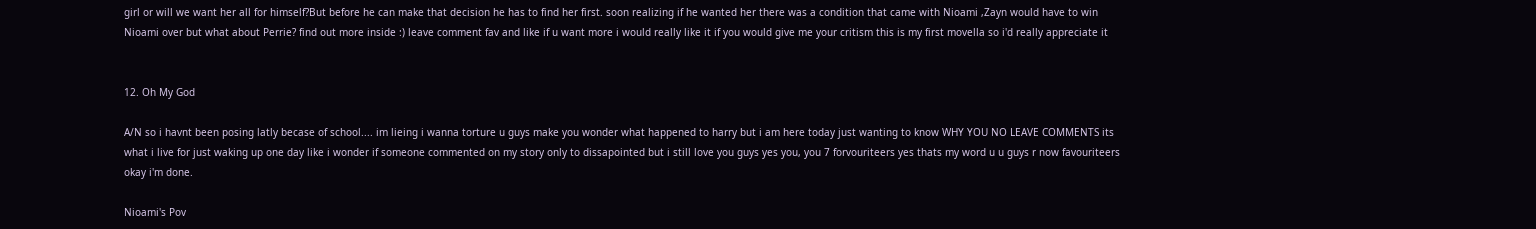girl or will we want her all for himself?But before he can make that decision he has to find her first. soon realizing if he wanted her there was a condition that came with Nioami ,Zayn would have to win Nioami over but what about Perrie? find out more inside :) leave comment fav and like if u want more i would really like it if you would give me your critism this is my first movella so i'd really appreciate it


12. Oh My God

A/N so i havnt been posing latly becase of school.... im lieing i wanna torture u guys make you wonder what happened to harry but i am here today just wanting to know WHY YOU NO LEAVE COMMENTS its what i live for just waking up one day like i wonder if someone commented on my story only to dissapointed but i still love you guys yes you, you 7 forvouriteers yes thats my word u u guys r now favouriteers okay i'm done.

Nioami's Pov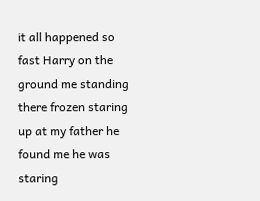it all happened so fast Harry on the ground me standing  there frozen staring up at my father he found me he was staring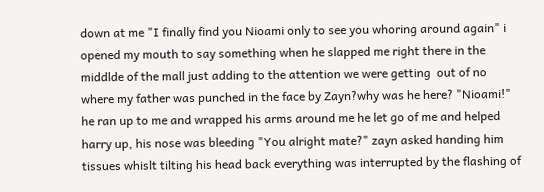down at me "I finally find you Nioami only to see you whoring around again" i opened my mouth to say something when he slapped me right there in the middlde of the mall just adding to the attention we were getting  out of no where my father was punched in the face by Zayn?why was he here? "Nioami!" he ran up to me and wrapped his arms around me he let go of me and helped harry up, his nose was bleeding "You alright mate?" zayn asked handing him tissues whislt tilting his head back everything was interrupted by the flashing of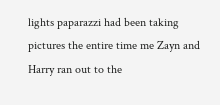lights paparazzi had been taking pictures the entire time me Zayn and Harry ran out to the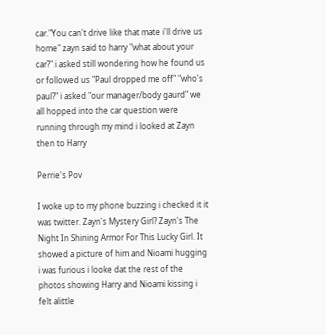car."You can't drive like that mate i'll drive us home" zayn said to harry "what about your car?" i asked still wondering how he found us or followed us "Paul dropped me off" "who's paul?" i asked "our manager/body gaurd" we all hopped into the car question were running through my mind i looked at Zayn then to Harry

Perrie's Pov

I woke up to my phone buzzing i checked it it was twitter. Zayn's Mystery Girl? Zayn's The Night In Shining Armor For This Lucky Girl. It showed a picture of him and Nioami hugging i was furious i looke dat the rest of the photos showing Harry and Nioami kissing i felt alittle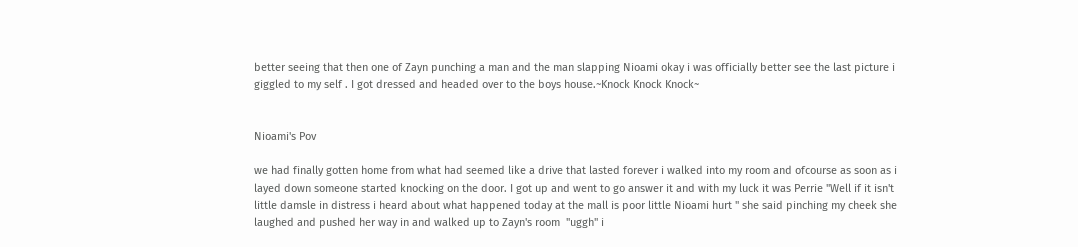better seeing that then one of Zayn punching a man and the man slapping Nioami okay i was officially better see the last picture i giggled to my self . I got dressed and headed over to the boys house.~Knock Knock Knock~


Nioami's Pov

we had finally gotten home from what had seemed like a drive that lasted forever i walked into my room and ofcourse as soon as i layed down someone started knocking on the door. I got up and went to go answer it and with my luck it was Perrie "Well if it isn't little damsle in distress i heard about what happened today at the mall is poor little Nioami hurt " she said pinching my cheek she laughed and pushed her way in and walked up to Zayn's room  "uggh" i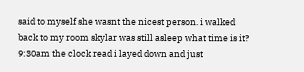said to myself she wasnt the nicest person. i walked back to my room skylar was still asleep what time is it? 9:30am the clock read i layed down and just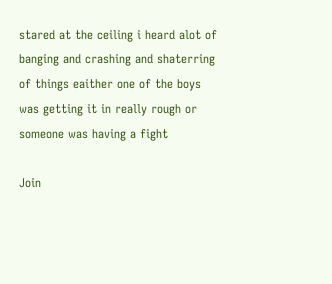stared at the ceiling i heard alot of banging and crashing and shaterring of things eaither one of the boys was getting it in really rough or someone was having a fight

Join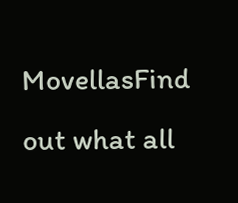MovellasFind out what all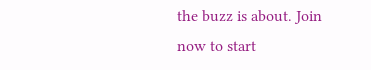the buzz is about. Join now to start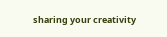sharing your creativity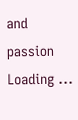and passion
Loading ...